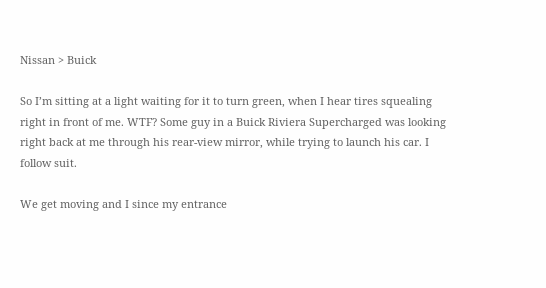Nissan > Buick

So I’m sitting at a light waiting for it to turn green, when I hear tires squealing right in front of me. WTF? Some guy in a Buick Riviera Supercharged was looking right back at me through his rear-view mirror, while trying to launch his car. I follow suit.

We get moving and I since my entrance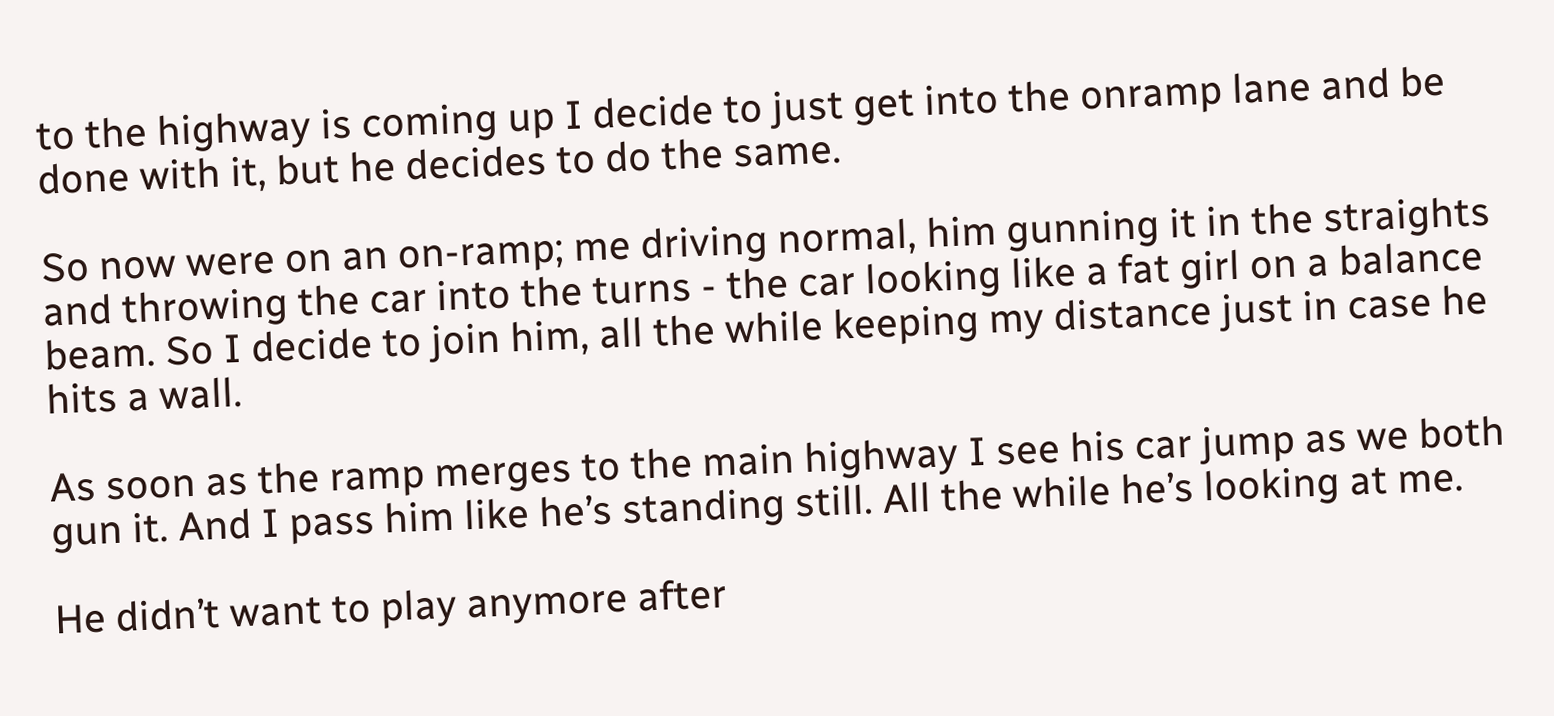to the highway is coming up I decide to just get into the onramp lane and be done with it, but he decides to do the same.

So now were on an on-ramp; me driving normal, him gunning it in the straights and throwing the car into the turns - the car looking like a fat girl on a balance beam. So I decide to join him, all the while keeping my distance just in case he hits a wall.

As soon as the ramp merges to the main highway I see his car jump as we both gun it. And I pass him like he’s standing still. All the while he’s looking at me.

He didn’t want to play anymore after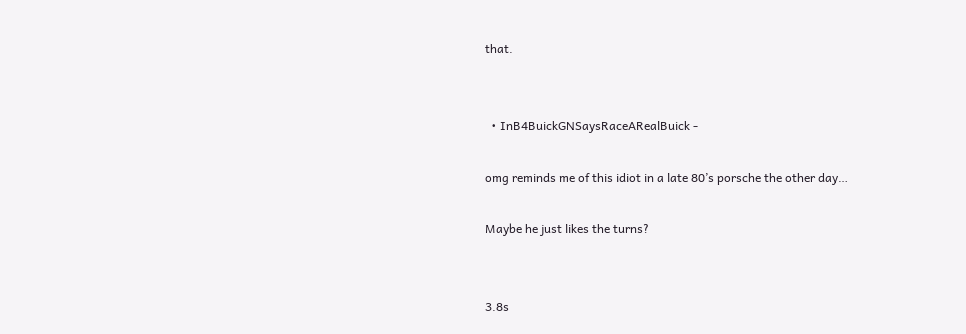that.


  • InB4BuickGNSaysRaceARealBuick -

omg reminds me of this idiot in a late 80’s porsche the other day…

Maybe he just likes the turns?


3.8s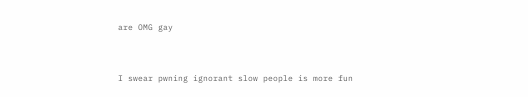are OMG gay


I swear pwning ignorant slow people is more fun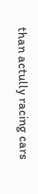than actully racing cars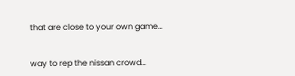that are close to your own game…


way to rep the nissan crowd…